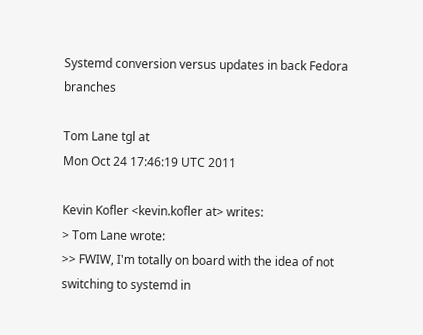Systemd conversion versus updates in back Fedora branches

Tom Lane tgl at
Mon Oct 24 17:46:19 UTC 2011

Kevin Kofler <kevin.kofler at> writes:
> Tom Lane wrote:
>> FWIW, I'm totally on board with the idea of not switching to systemd in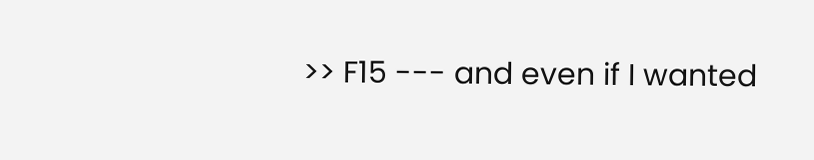>> F15 --- and even if I wanted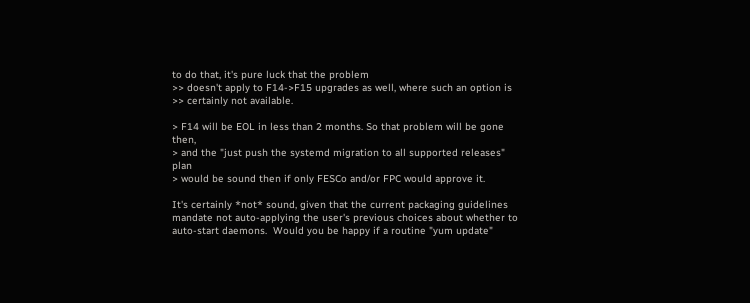to do that, it's pure luck that the problem
>> doesn't apply to F14->F15 upgrades as well, where such an option is
>> certainly not available.

> F14 will be EOL in less than 2 months. So that problem will be gone then,
> and the "just push the systemd migration to all supported releases" plan
> would be sound then if only FESCo and/or FPC would approve it.

It's certainly *not* sound, given that the current packaging guidelines
mandate not auto-applying the user's previous choices about whether to
auto-start daemons.  Would you be happy if a routine "yum update"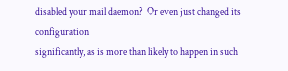disabled your mail daemon?  Or even just changed its configuration
significantly, as is more than likely to happen in such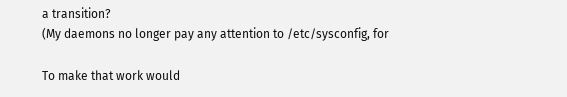a transition?
(My daemons no longer pay any attention to /etc/sysconfig, for

To make that work would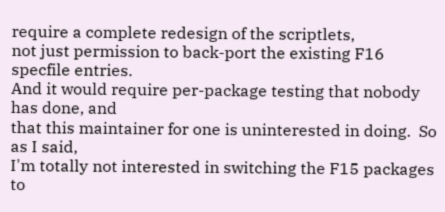require a complete redesign of the scriptlets,
not just permission to back-port the existing F16 specfile entries.
And it would require per-package testing that nobody has done, and
that this maintainer for one is uninterested in doing.  So as I said,
I'm totally not interested in switching the F15 packages to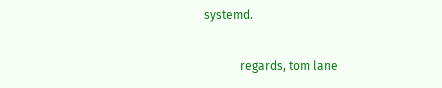systemd.

            regards, tom lane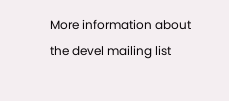More information about the devel mailing list